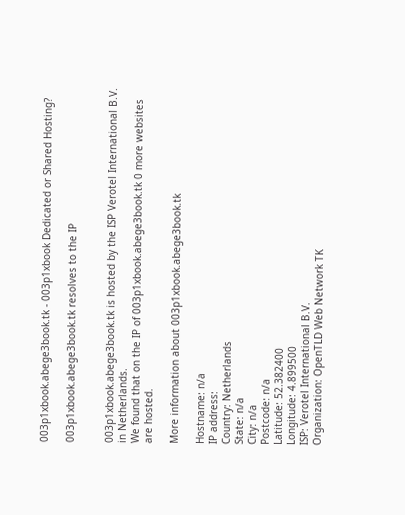003p1xbook.abege3book.tk - 003p1xbook Dedicated or Shared Hosting?

003p1xbook.abege3book.tk resolves to the IP


003p1xbook.abege3book.tk is hosted by the ISP Verotel International B.V. in Netherlands.
We found that on the IP of 003p1xbook.abege3book.tk 0 more websites are hosted.

More information about 003p1xbook.abege3book.tk

Hostname: n/a
IP address:
Country: Netherlands
State: n/a
City: n/a
Postcode: n/a
Latitude: 52.382400
Longitude: 4.899500
ISP: Verotel International B.V.
Organization: OpenTLD Web Network TK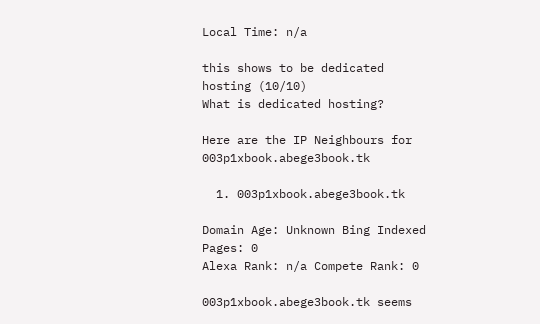Local Time: n/a

this shows to be dedicated hosting (10/10)
What is dedicated hosting?

Here are the IP Neighbours for 003p1xbook.abege3book.tk

  1. 003p1xbook.abege3book.tk

Domain Age: Unknown Bing Indexed Pages: 0
Alexa Rank: n/a Compete Rank: 0

003p1xbook.abege3book.tk seems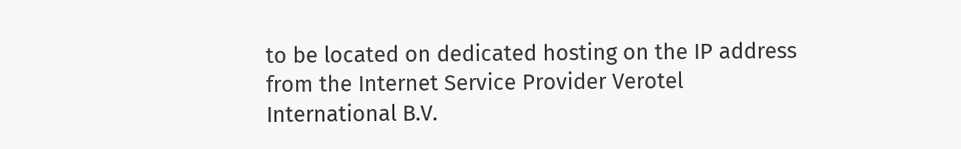to be located on dedicated hosting on the IP address from the Internet Service Provider Verotel International B.V.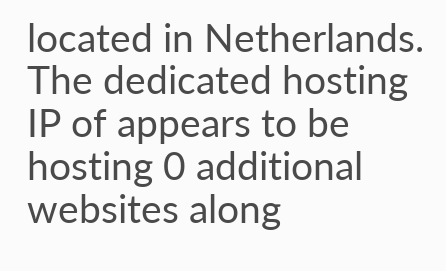located in Netherlands. The dedicated hosting IP of appears to be hosting 0 additional websites along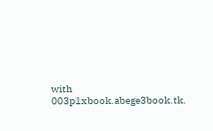with 003p1xbook.abege3book.tk.